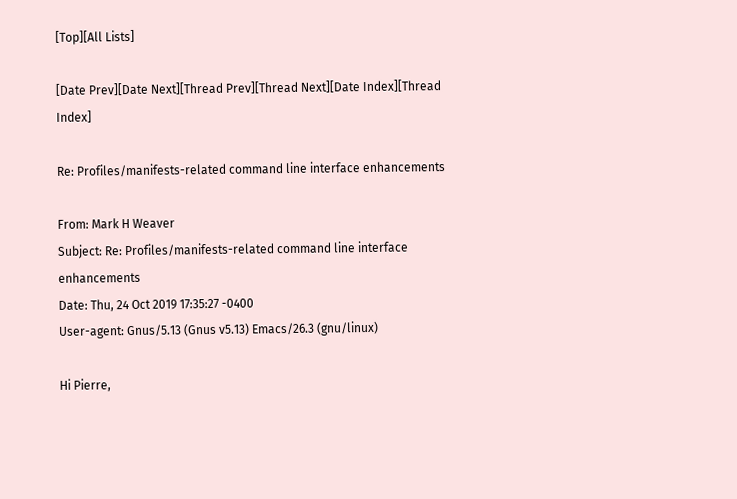[Top][All Lists]

[Date Prev][Date Next][Thread Prev][Thread Next][Date Index][Thread Index]

Re: Profiles/manifests-related command line interface enhancements

From: Mark H Weaver
Subject: Re: Profiles/manifests-related command line interface enhancements
Date: Thu, 24 Oct 2019 17:35:27 -0400
User-agent: Gnus/5.13 (Gnus v5.13) Emacs/26.3 (gnu/linux)

Hi Pierre,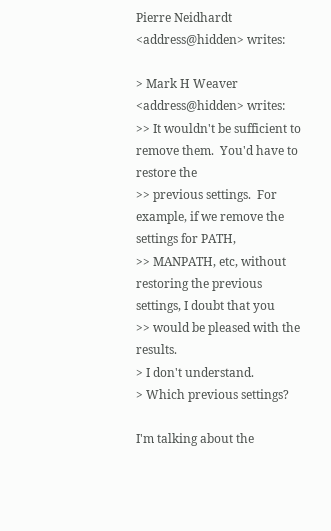Pierre Neidhardt <address@hidden> writes:

> Mark H Weaver <address@hidden> writes:
>> It wouldn't be sufficient to remove them.  You'd have to restore the
>> previous settings.  For example, if we remove the settings for PATH,
>> MANPATH, etc, without restoring the previous settings, I doubt that you
>> would be pleased with the results.
> I don't understand.
> Which previous settings?

I'm talking about the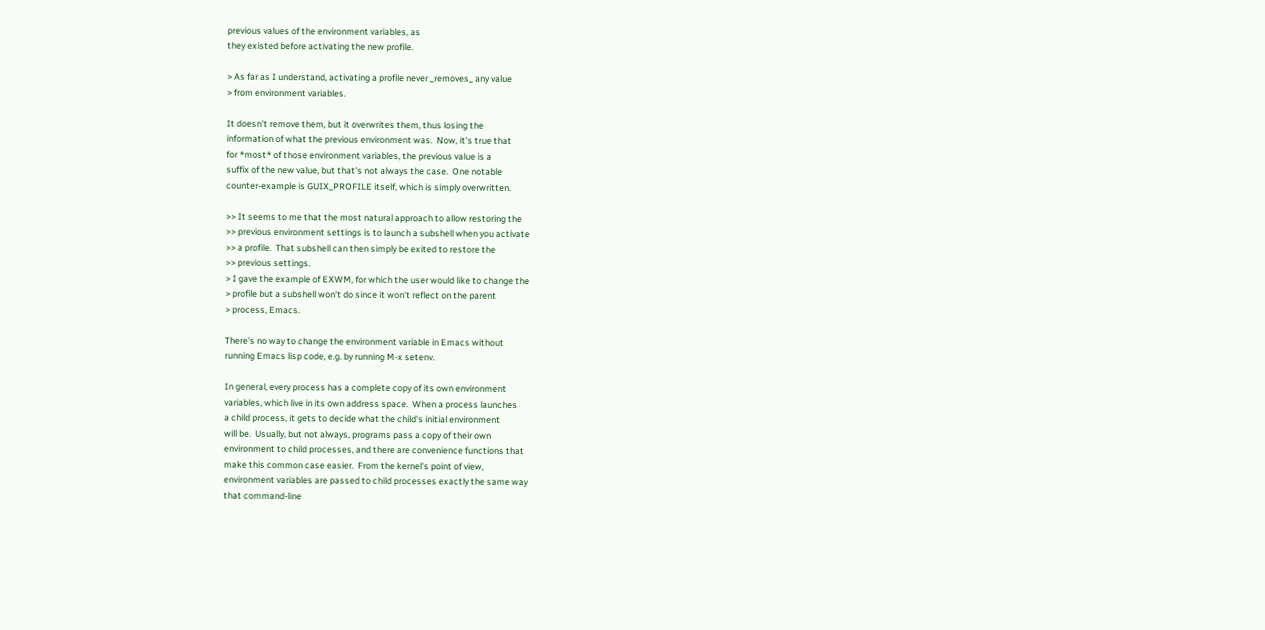previous values of the environment variables, as
they existed before activating the new profile.

> As far as I understand, activating a profile never _removes_ any value
> from environment variables.

It doesn't remove them, but it overwrites them, thus losing the
information of what the previous environment was.  Now, it's true that
for *most* of those environment variables, the previous value is a
suffix of the new value, but that's not always the case.  One notable
counter-example is GUIX_PROFILE itself, which is simply overwritten.

>> It seems to me that the most natural approach to allow restoring the
>> previous environment settings is to launch a subshell when you activate
>> a profile.  That subshell can then simply be exited to restore the
>> previous settings.
> I gave the example of EXWM, for which the user would like to change the
> profile but a subshell won't do since it won't reflect on the parent
> process, Emacs.

There's no way to change the environment variable in Emacs without
running Emacs lisp code, e.g. by running M-x setenv.

In general, every process has a complete copy of its own environment
variables, which live in its own address space.  When a process launches
a child process, it gets to decide what the child's initial environment
will be.  Usually, but not always, programs pass a copy of their own
environment to child processes, and there are convenience functions that
make this common case easier.  From the kernel's point of view,
environment variables are passed to child processes exactly the same way
that command-line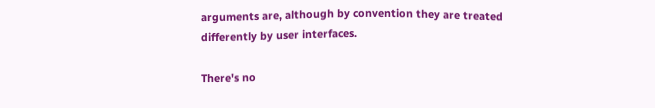arguments are, although by convention they are treated
differently by user interfaces.

There's no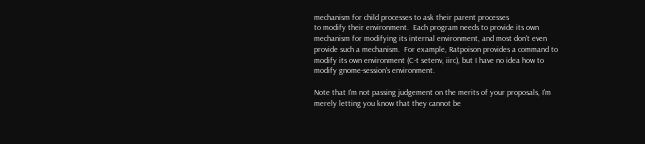mechanism for child processes to ask their parent processes
to modify their environment.  Each program needs to provide its own
mechanism for modifying its internal environment, and most don't even
provide such a mechanism.  For example, Ratpoison provides a command to
modify its own environment (C-t setenv, iirc), but I have no idea how to
modify gnome-session's environment.

Note that I'm not passing judgement on the merits of your proposals, I'm
merely letting you know that they cannot be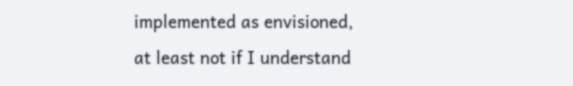implemented as envisioned,
at least not if I understand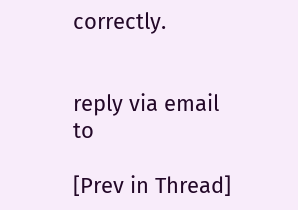correctly.


reply via email to

[Prev in Thread]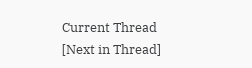Current Thread [Next in Thread]